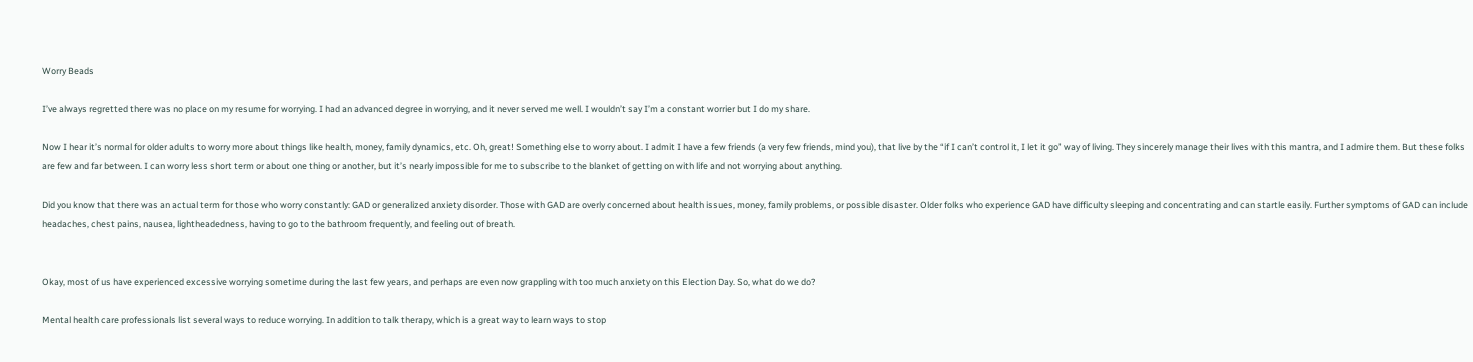Worry Beads

I’ve always regretted there was no place on my resume for worrying. I had an advanced degree in worrying, and it never served me well. I wouldn’t say I’m a constant worrier but I do my share.

Now I hear it’s normal for older adults to worry more about things like health, money, family dynamics, etc. Oh, great! Something else to worry about. I admit I have a few friends (a very few friends, mind you), that live by the “if I can’t control it, I let it go” way of living. They sincerely manage their lives with this mantra, and I admire them. But these folks are few and far between. I can worry less short term or about one thing or another, but it’s nearly impossible for me to subscribe to the blanket of getting on with life and not worrying about anything.

Did you know that there was an actual term for those who worry constantly: GAD or generalized anxiety disorder. Those with GAD are overly concerned about health issues, money, family problems, or possible disaster. Older folks who experience GAD have difficulty sleeping and concentrating and can startle easily. Further symptoms of GAD can include headaches, chest pains, nausea, lightheadedness, having to go to the bathroom frequently, and feeling out of breath.


Okay, most of us have experienced excessive worrying sometime during the last few years, and perhaps are even now grappling with too much anxiety on this Election Day. So, what do we do?

Mental health care professionals list several ways to reduce worrying. In addition to talk therapy, which is a great way to learn ways to stop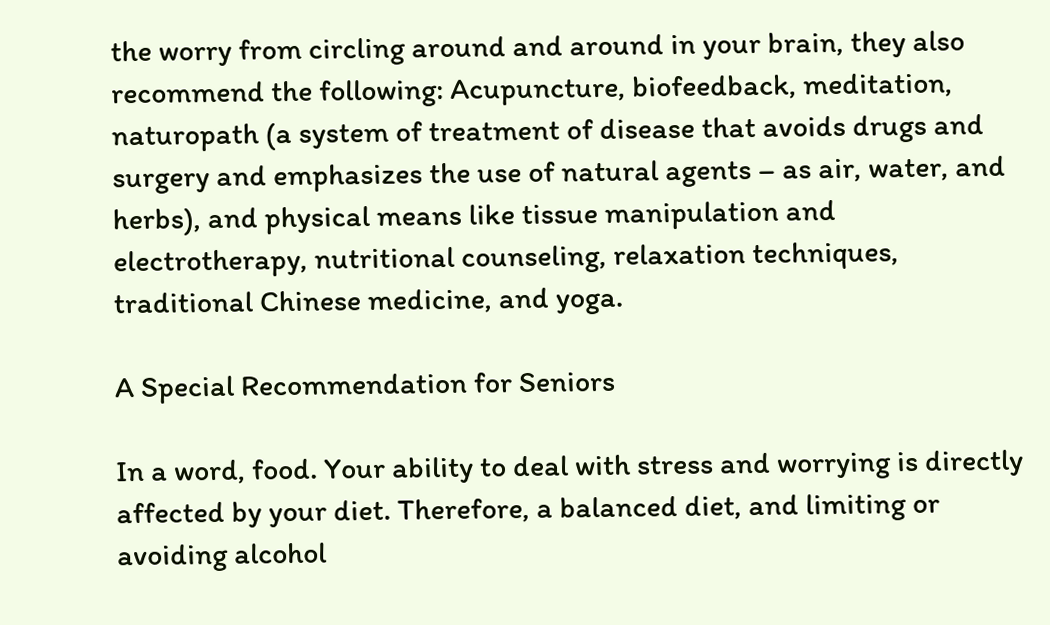the worry from circling around and around in your brain, they also recommend the following: Acupuncture, biofeedback, meditation, naturopath (a system of treatment of disease that avoids drugs and surgery and emphasizes the use of natural agents – as air, water, and herbs), and physical means like tissue manipulation and electrotherapy, nutritional counseling, relaxation techniques, traditional Chinese medicine, and yoga.

A Special Recommendation for Seniors

In a word, food. Your ability to deal with stress and worrying is directly affected by your diet. Therefore, a balanced diet, and limiting or avoiding alcohol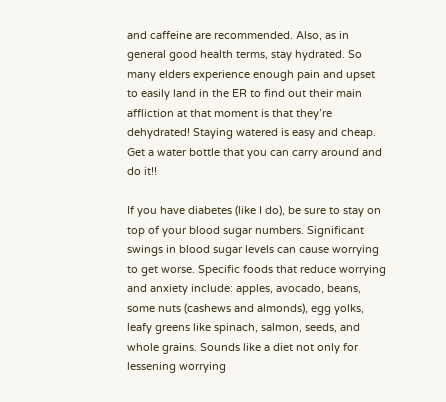and caffeine are recommended. Also, as in general good health terms, stay hydrated. So many elders experience enough pain and upset to easily land in the ER to find out their main affliction at that moment is that they’re dehydrated! Staying watered is easy and cheap. Get a water bottle that you can carry around and do it!!

If you have diabetes (like I do), be sure to stay on top of your blood sugar numbers. Significant swings in blood sugar levels can cause worrying to get worse. Specific foods that reduce worrying and anxiety include: apples, avocado, beans, some nuts (cashews and almonds), egg yolks, leafy greens like spinach, salmon, seeds, and whole grains. Sounds like a diet not only for lessening worrying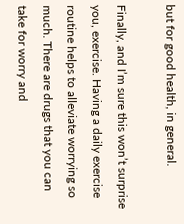but for good health, in general.

Finally, and I’m sure this won’t surprise you, exercise. Having a daily exercise routine helps to alleviate worrying so much. There are drugs that you can take for worry and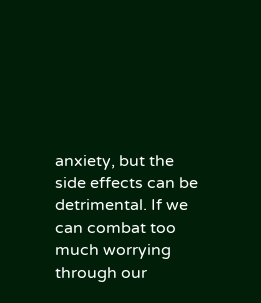anxiety, but the side effects can be detrimental. If we can combat too much worrying through our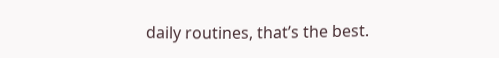daily routines, that’s the best.